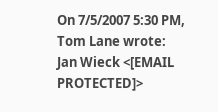On 7/5/2007 5:30 PM, Tom Lane wrote:
Jan Wieck <[EMAIL PROTECTED]>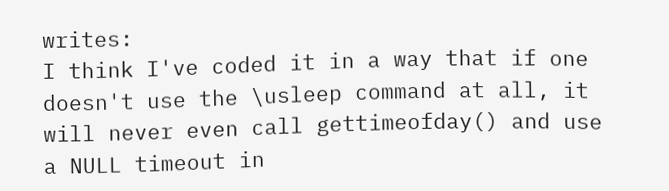writes:
I think I've coded it in a way that if one doesn't use the \usleep command at all, it will never even call gettimeofday() and use a NULL timeout in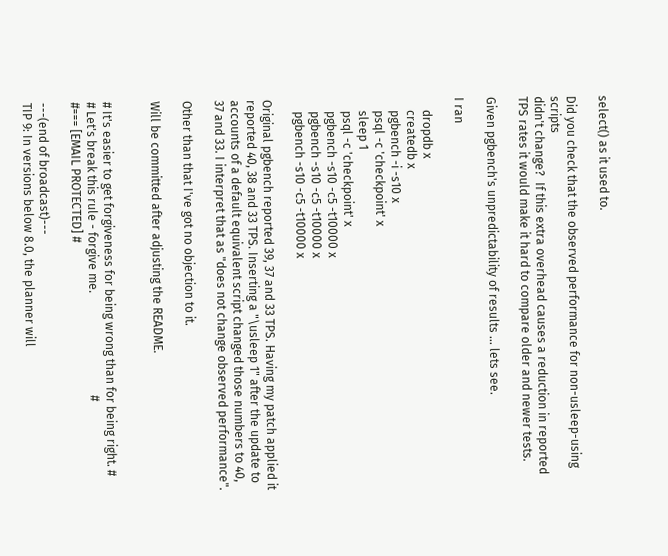select() as it used to.

Did you check that the observed performance for non-usleep-using scripts
didn't change?  If this extra overhead causes a reduction in reported
TPS rates it would make it hard to compare older and newer tests.

Given pgbench's unpredictability of results ... lets see.

I ran

    dropdb x
    createdb x
    pgbench -i -s10 x
    psql -c 'checkpoint' x
    sleep 1
    psql -c 'checkpoint' x
    pgbench -s10 -c5 -t10000 x
    pgbench -s10 -c5 -t10000 x
    pgbench -s10 -c5 -t10000 x

Original pgbench reported 39, 37 and 33 TPS. Having my patch applied it reported 40, 38 and 33 TPS. Inserting a "\usleep 1" after the update to accounts of a default equivalent script changed those numbers to 40, 37 and 33. I interpret that as "does not change observed performance".

Other than that I've got no objection to it.

Will be committed after adjusting the README.


# It's easier to get forgiveness for being wrong than for being right. #
# Let's break this rule - forgive me.                                  #
#=== [EMAIL PROTECTED] #

---(end of broadcast)---
TIP 9: In versions below 8.0, the planner will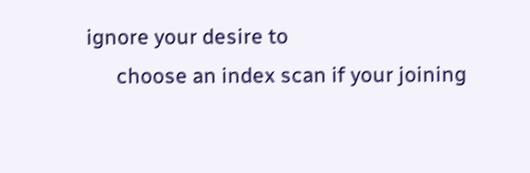ignore your desire to
      choose an index scan if your joining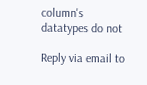column's datatypes do not

Reply via email to